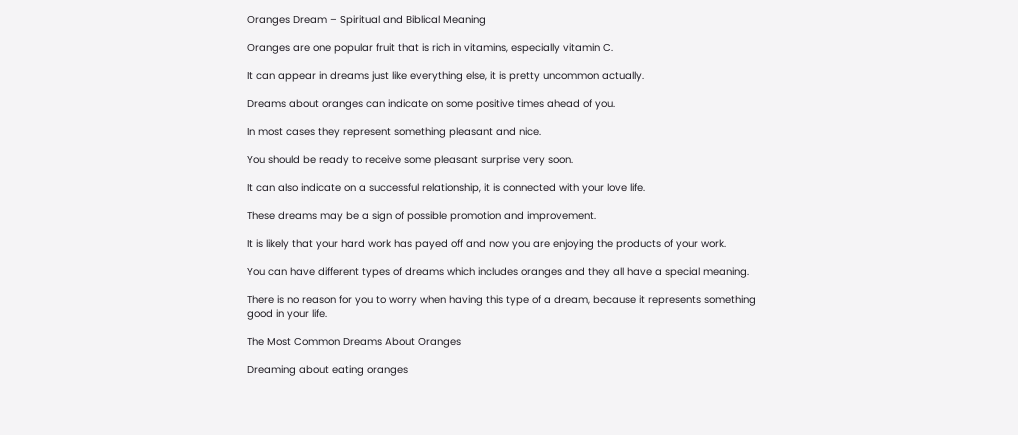Oranges Dream – Spiritual and Biblical Meaning

Oranges are one popular fruit that is rich in vitamins, especially vitamin C.

It can appear in dreams just like everything else, it is pretty uncommon actually.

Dreams about oranges can indicate on some positive times ahead of you.

In most cases they represent something pleasant and nice.

You should be ready to receive some pleasant surprise very soon.

It can also indicate on a successful relationship, it is connected with your love life.

These dreams may be a sign of possible promotion and improvement.

It is likely that your hard work has payed off and now you are enjoying the products of your work.

You can have different types of dreams which includes oranges and they all have a special meaning.

There is no reason for you to worry when having this type of a dream, because it represents something good in your life.

The Most Common Dreams About Oranges

Dreaming about eating oranges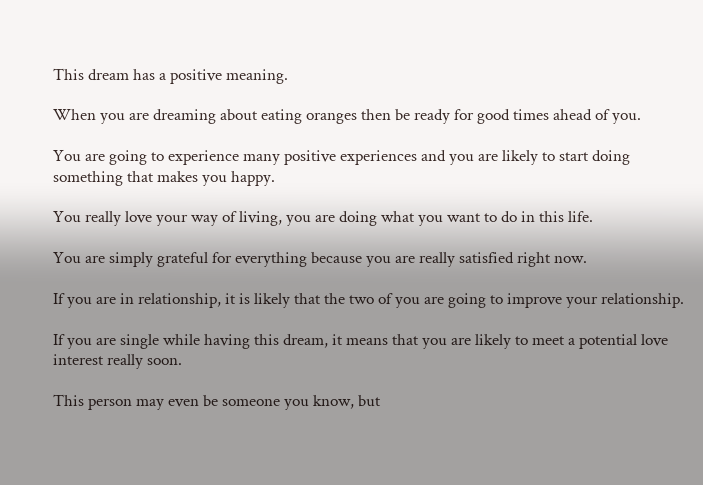This dream has a positive meaning.

When you are dreaming about eating oranges then be ready for good times ahead of you.

You are going to experience many positive experiences and you are likely to start doing something that makes you happy.

You really love your way of living, you are doing what you want to do in this life.

You are simply grateful for everything because you are really satisfied right now.

If you are in relationship, it is likely that the two of you are going to improve your relationship.

If you are single while having this dream, it means that you are likely to meet a potential love interest really soon.

This person may even be someone you know, but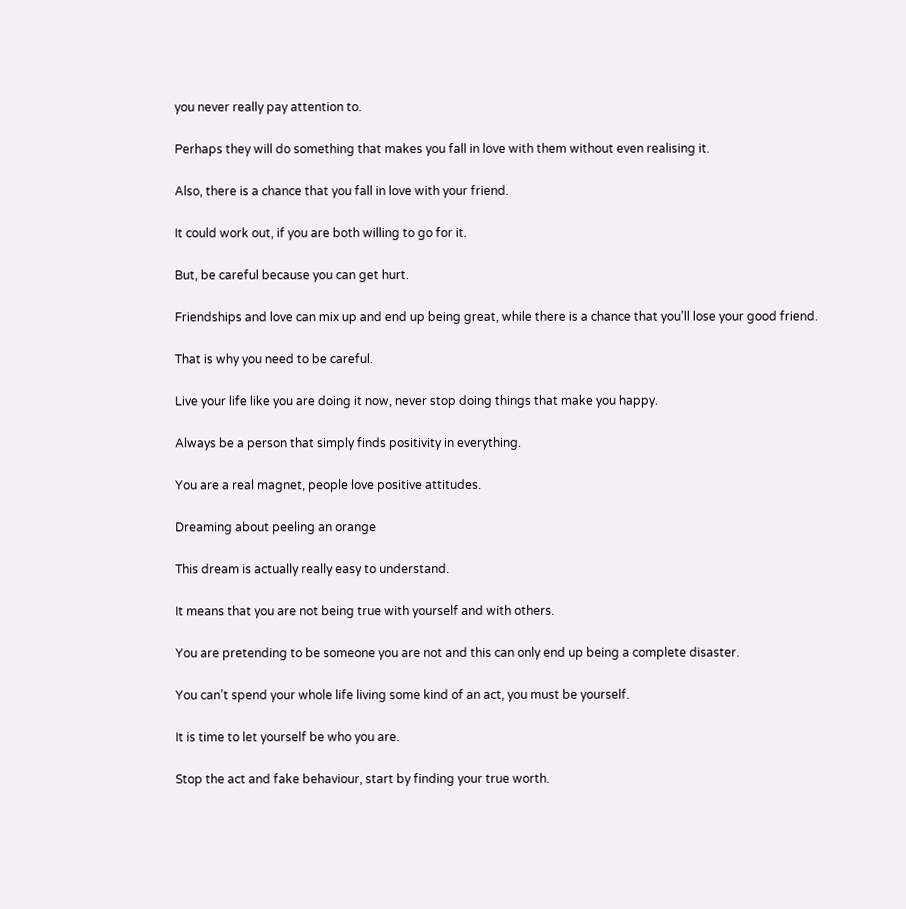you never really pay attention to.

Perhaps they will do something that makes you fall in love with them without even realising it.

Also, there is a chance that you fall in love with your friend.

It could work out, if you are both willing to go for it.

But, be careful because you can get hurt.

Friendships and love can mix up and end up being great, while there is a chance that you’ll lose your good friend.

That is why you need to be careful.

Live your life like you are doing it now, never stop doing things that make you happy.

Always be a person that simply finds positivity in everything.

You are a real magnet, people love positive attitudes.

Dreaming about peeling an orange

This dream is actually really easy to understand.

It means that you are not being true with yourself and with others.

You are pretending to be someone you are not and this can only end up being a complete disaster.

You can’t spend your whole life living some kind of an act, you must be yourself.

It is time to let yourself be who you are.

Stop the act and fake behaviour, start by finding your true worth.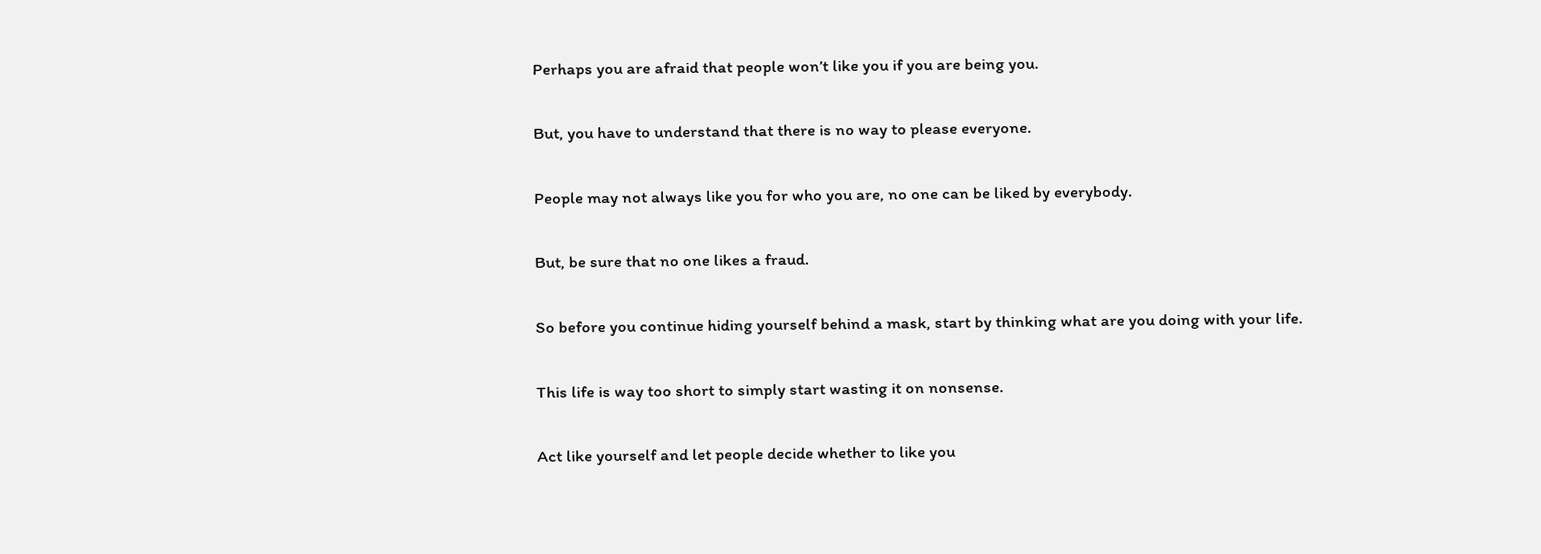Perhaps you are afraid that people won’t like you if you are being you.

But, you have to understand that there is no way to please everyone.

People may not always like you for who you are, no one can be liked by everybody.

But, be sure that no one likes a fraud.

So before you continue hiding yourself behind a mask, start by thinking what are you doing with your life.

This life is way too short to simply start wasting it on nonsense.

Act like yourself and let people decide whether to like you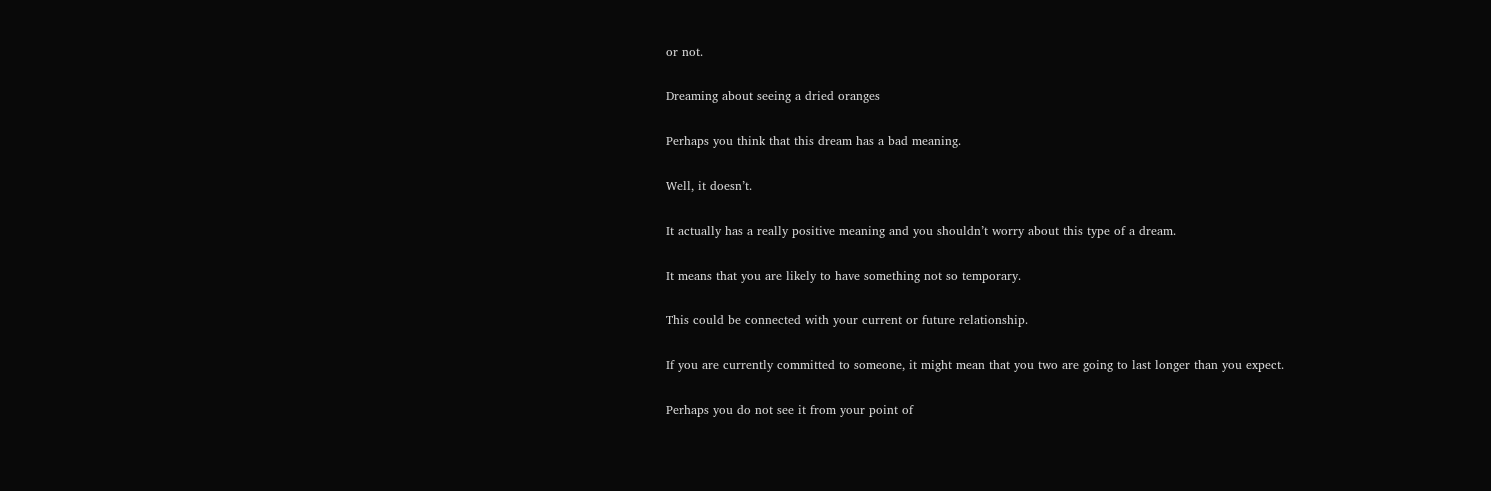or not.

Dreaming about seeing a dried oranges

Perhaps you think that this dream has a bad meaning.

Well, it doesn’t.

It actually has a really positive meaning and you shouldn’t worry about this type of a dream.

It means that you are likely to have something not so temporary.

This could be connected with your current or future relationship.

If you are currently committed to someone, it might mean that you two are going to last longer than you expect.

Perhaps you do not see it from your point of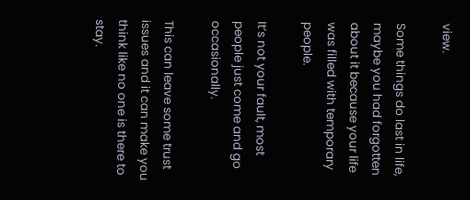view.

Some things do last in life, maybe you had forgotten about it because your life was filled with temporary people.

It’s not your fault, most people just come and go occasionally.

This can leave some trust issues and it can make you think like no one is there to stay.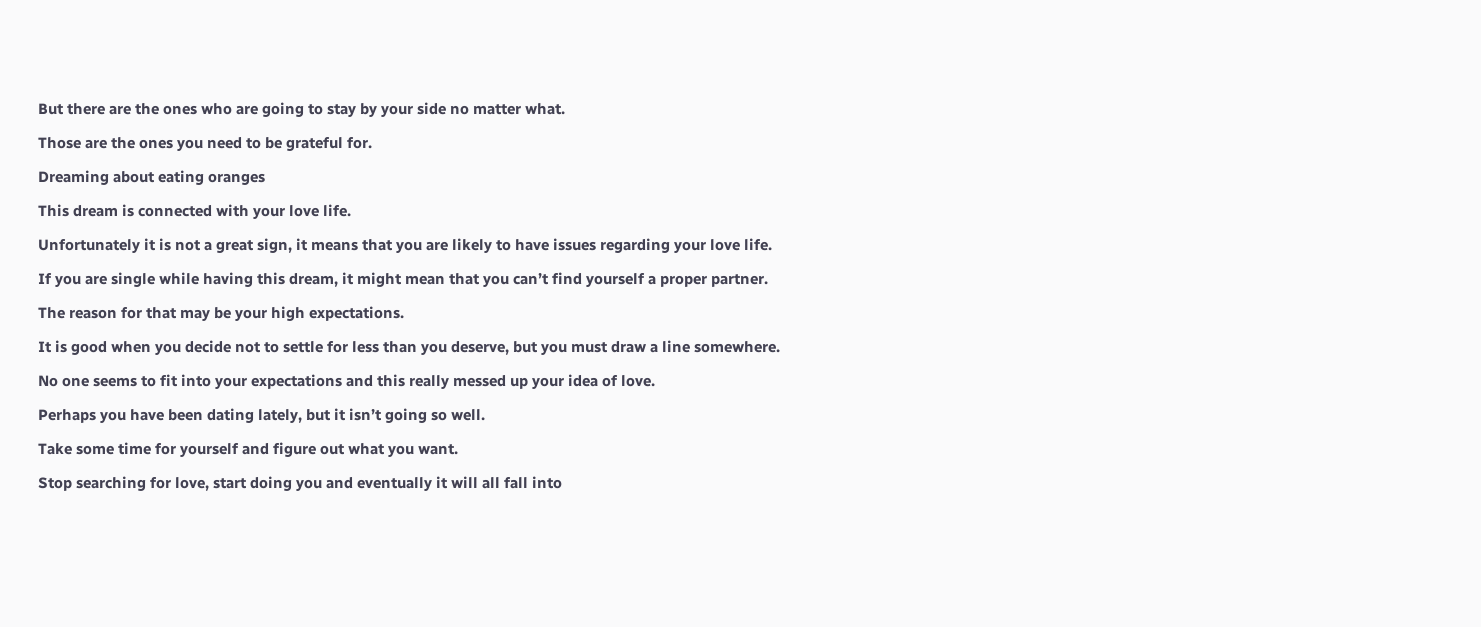But there are the ones who are going to stay by your side no matter what.

Those are the ones you need to be grateful for.

Dreaming about eating oranges

This dream is connected with your love life.

Unfortunately it is not a great sign, it means that you are likely to have issues regarding your love life.

If you are single while having this dream, it might mean that you can’t find yourself a proper partner.

The reason for that may be your high expectations.

It is good when you decide not to settle for less than you deserve, but you must draw a line somewhere.

No one seems to fit into your expectations and this really messed up your idea of love.

Perhaps you have been dating lately, but it isn’t going so well.

Take some time for yourself and figure out what you want.

Stop searching for love, start doing you and eventually it will all fall into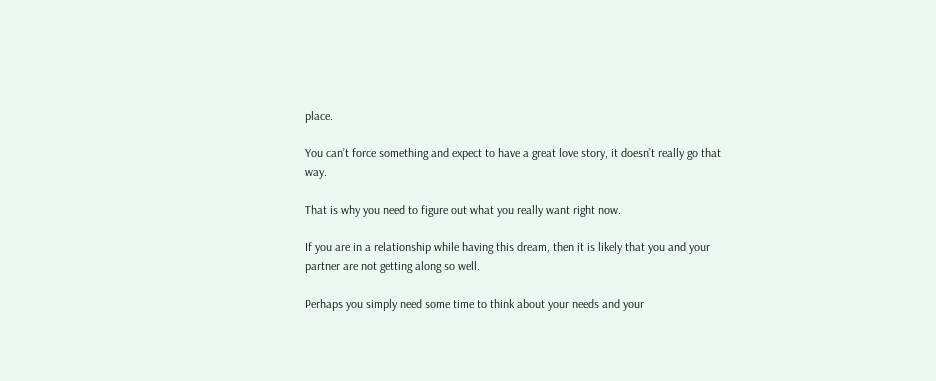place.

You can’t force something and expect to have a great love story, it doesn’t really go that way.

That is why you need to figure out what you really want right now.

If you are in a relationship while having this dream, then it is likely that you and your partner are not getting along so well.

Perhaps you simply need some time to think about your needs and your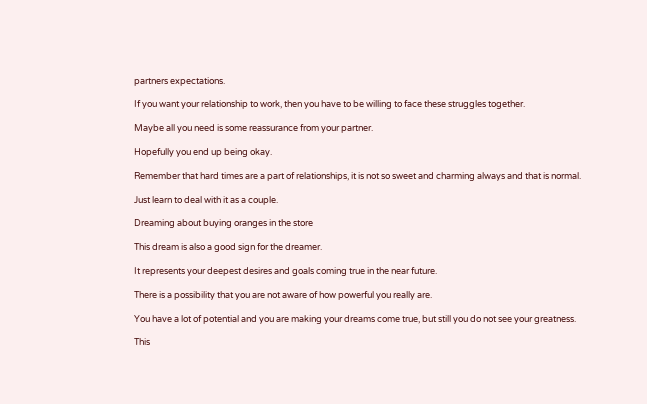partners expectations.

If you want your relationship to work, then you have to be willing to face these struggles together.

Maybe all you need is some reassurance from your partner.

Hopefully you end up being okay.

Remember that hard times are a part of relationships, it is not so sweet and charming always and that is normal.

Just learn to deal with it as a couple.

Dreaming about buying oranges in the store

This dream is also a good sign for the dreamer.

It represents your deepest desires and goals coming true in the near future.

There is a possibility that you are not aware of how powerful you really are.

You have a lot of potential and you are making your dreams come true, but still you do not see your greatness.

This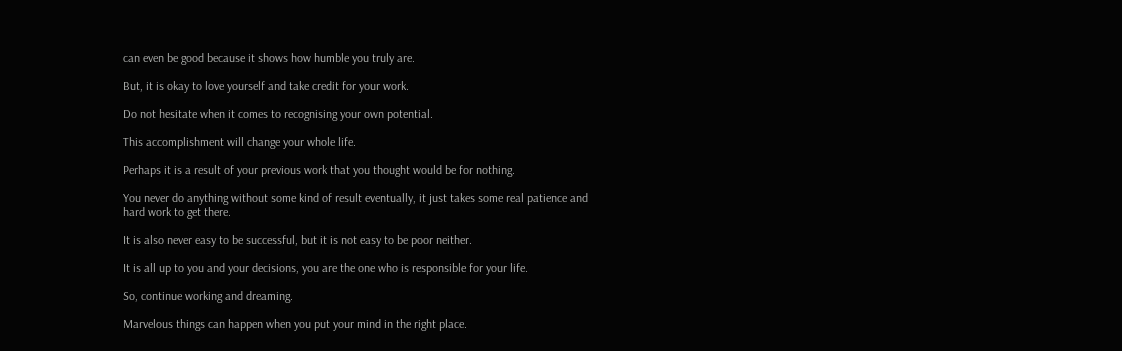can even be good because it shows how humble you truly are.

But, it is okay to love yourself and take credit for your work.

Do not hesitate when it comes to recognising your own potential.

This accomplishment will change your whole life.

Perhaps it is a result of your previous work that you thought would be for nothing.

You never do anything without some kind of result eventually, it just takes some real patience and hard work to get there.

It is also never easy to be successful, but it is not easy to be poor neither.

It is all up to you and your decisions, you are the one who is responsible for your life.

So, continue working and dreaming.

Marvelous things can happen when you put your mind in the right place.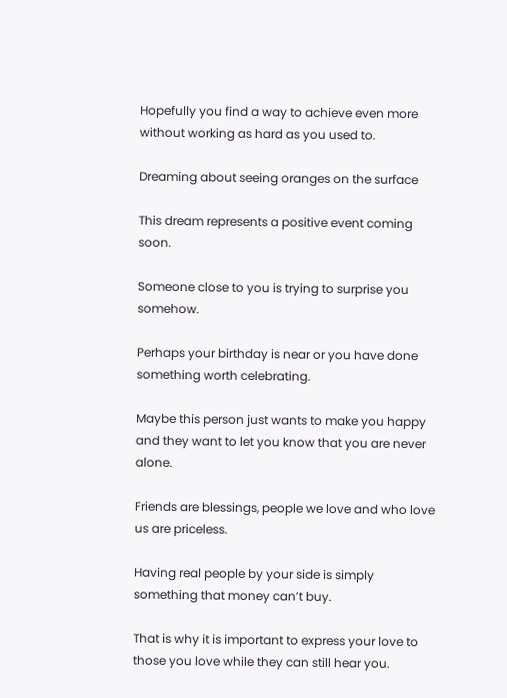Hopefully you find a way to achieve even more without working as hard as you used to.

Dreaming about seeing oranges on the surface

This dream represents a positive event coming soon.

Someone close to you is trying to surprise you somehow.

Perhaps your birthday is near or you have done something worth celebrating.

Maybe this person just wants to make you happy and they want to let you know that you are never alone.

Friends are blessings, people we love and who love us are priceless.

Having real people by your side is simply something that money can’t buy.

That is why it is important to express your love to those you love while they can still hear you.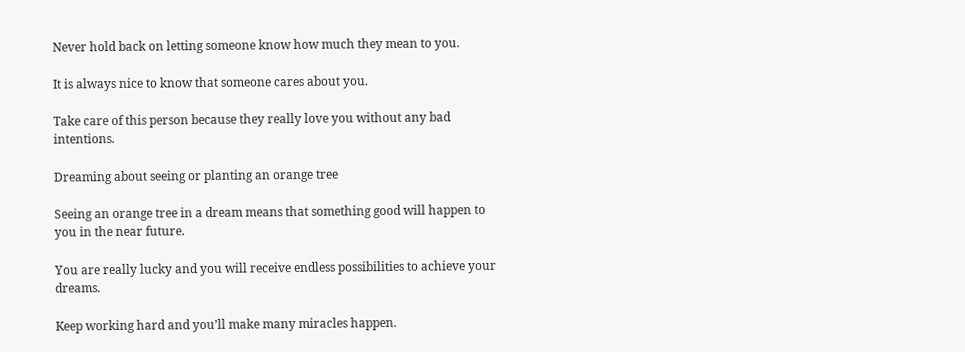Never hold back on letting someone know how much they mean to you.

It is always nice to know that someone cares about you.

Take care of this person because they really love you without any bad intentions.

Dreaming about seeing or planting an orange tree

Seeing an orange tree in a dream means that something good will happen to you in the near future.

You are really lucky and you will receive endless possibilities to achieve your dreams.

Keep working hard and you’ll make many miracles happen.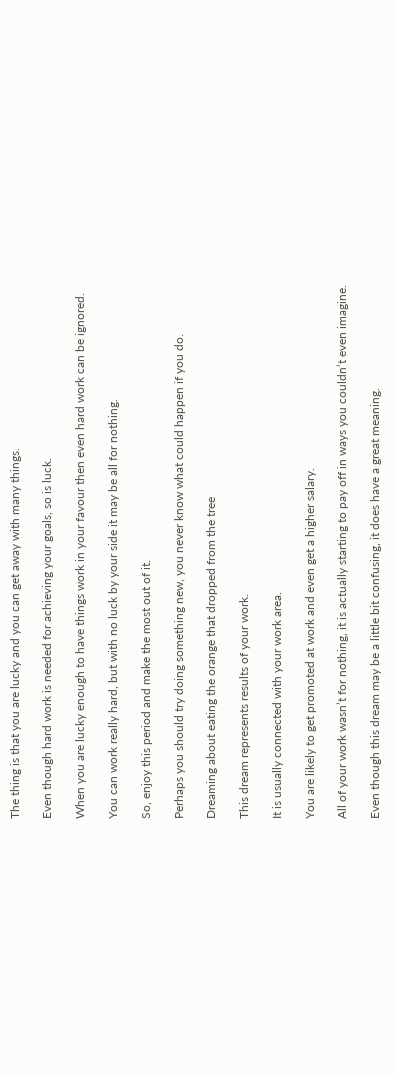The thing is that you are lucky and you can get away with many things.

Even though hard work is needed for achieving your goals, so is luck.

When you are lucky enough to have things work in your favour then even hard work can be ignored.

You can work really hard, but with no luck by your side it may be all for nothing.

So, enjoy this period and make the most out of it.

Perhaps you should try doing something new, you never know what could happen if you do.

Dreaming about eating the orange that dropped from the tree

This dream represents results of your work.

It is usually connected with your work area.

You are likely to get promoted at work and even get a higher salary.

All of your work wasn’t for nothing, it is actually starting to pay off in ways you couldn’t even imagine.

Even though this dream may be a little bit confusing, it does have a great meaning.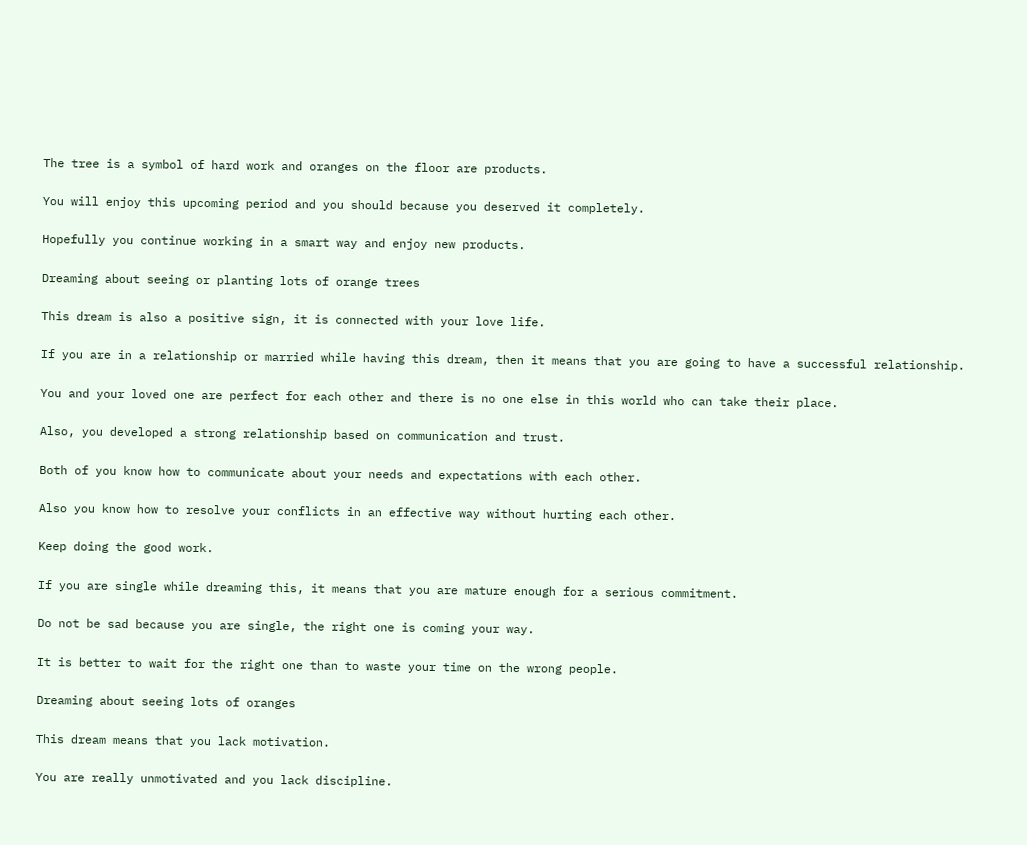The tree is a symbol of hard work and oranges on the floor are products.

You will enjoy this upcoming period and you should because you deserved it completely.

Hopefully you continue working in a smart way and enjoy new products.

Dreaming about seeing or planting lots of orange trees

This dream is also a positive sign, it is connected with your love life.

If you are in a relationship or married while having this dream, then it means that you are going to have a successful relationship.

You and your loved one are perfect for each other and there is no one else in this world who can take their place.

Also, you developed a strong relationship based on communication and trust.

Both of you know how to communicate about your needs and expectations with each other.

Also you know how to resolve your conflicts in an effective way without hurting each other.

Keep doing the good work.

If you are single while dreaming this, it means that you are mature enough for a serious commitment.

Do not be sad because you are single, the right one is coming your way.

It is better to wait for the right one than to waste your time on the wrong people.

Dreaming about seeing lots of oranges

This dream means that you lack motivation.

You are really unmotivated and you lack discipline.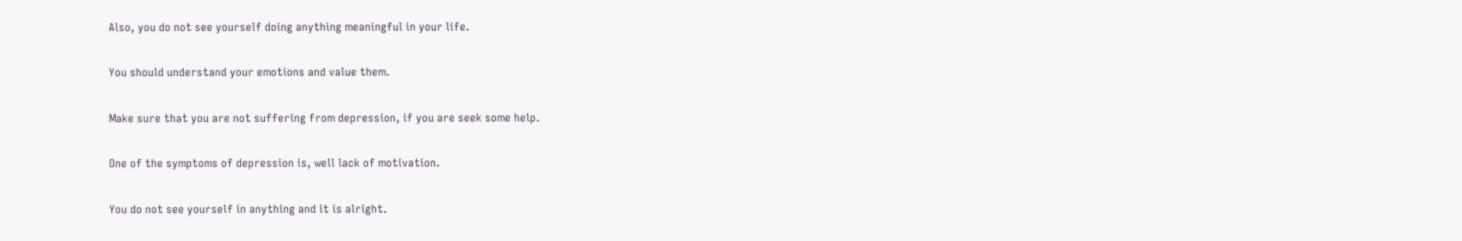Also, you do not see yourself doing anything meaningful in your life.

You should understand your emotions and value them.

Make sure that you are not suffering from depression, if you are seek some help.

One of the symptoms of depression is, well lack of motivation.

You do not see yourself in anything and it is alright.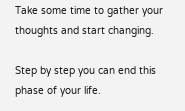Take some time to gather your thoughts and start changing.

Step by step you can end this phase of your life.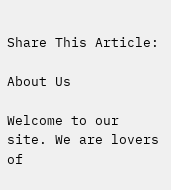Share This Article:

About Us

Welcome to our site. We are lovers of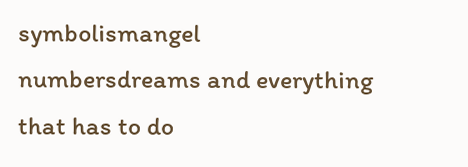symbolismangel numbersdreams and everything that has to do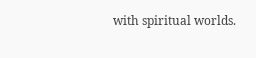with spiritual worlds.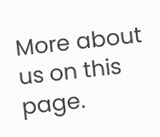More about us on this page.